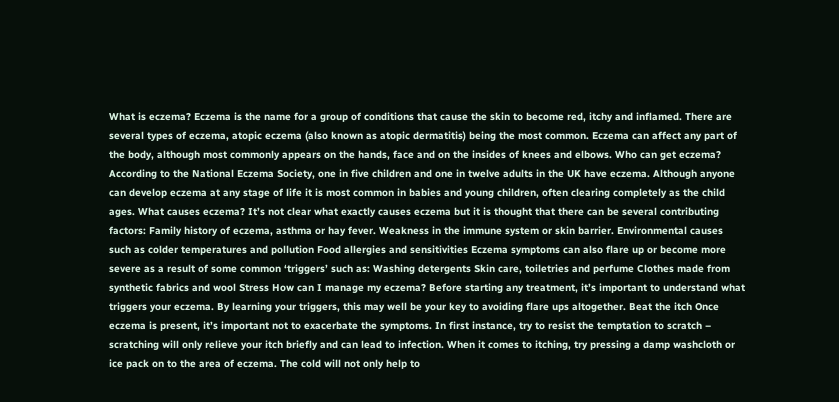What is eczema? Eczema is the name for a group of conditions that cause the skin to become red, itchy and inflamed. There are several types of eczema, atopic eczema (also known as atopic dermatitis) being the most common. Eczema can affect any part of the body, although most commonly appears on the hands, face and on the insides of knees and elbows. Who can get eczema? According to the National Eczema Society, one in five children and one in twelve adults in the UK have eczema. Although anyone can develop eczema at any stage of life it is most common in babies and young children, often clearing completely as the child ages. What causes eczema? It’s not clear what exactly causes eczema but it is thought that there can be several contributing factors: Family history of eczema, asthma or hay fever. Weakness in the immune system or skin barrier. Environmental causes such as colder temperatures and pollution Food allergies and sensitivities Eczema symptoms can also flare up or become more severe as a result of some common ‘triggers’ such as: Washing detergents Skin care, toiletries and perfume Clothes made from synthetic fabrics and wool Stress How can I manage my eczema? Before starting any treatment, it’s important to understand what triggers your eczema. By learning your triggers, this may well be your key to avoiding flare ups altogether. Beat the itch Once eczema is present, it’s important not to exacerbate the symptoms. In first instance, try to resist the temptation to scratch – scratching will only relieve your itch briefly and can lead to infection. When it comes to itching, try pressing a damp washcloth or ice pack on to the area of eczema. The cold will not only help to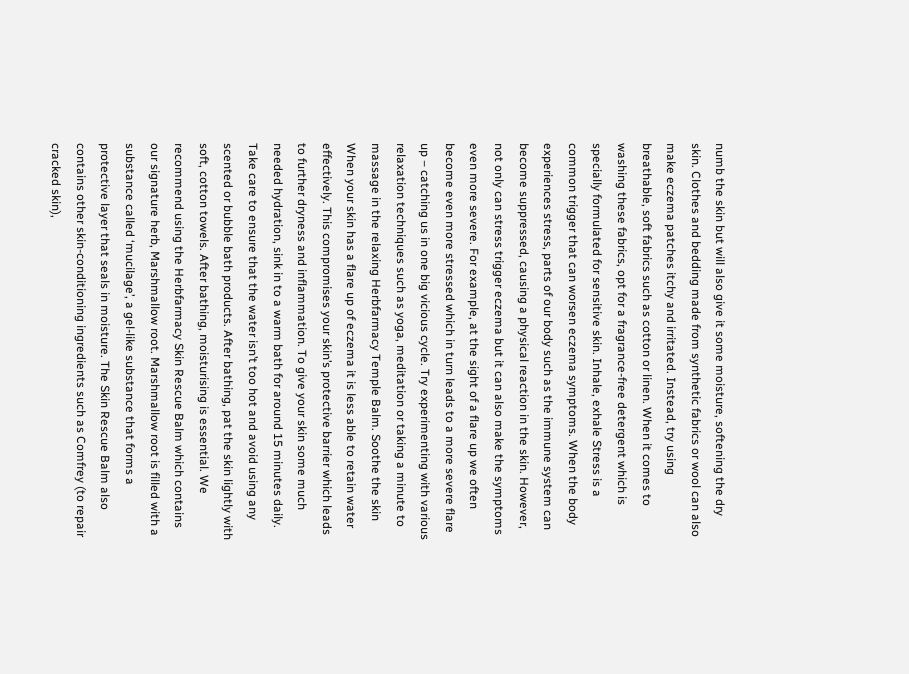numb the skin but will also give it some moisture, softening the dry skin. Clothes and bedding made from synthetic fabrics or wool can also make eczema patches itchy and irritated. Instead, try using breathable, soft fabrics such as cotton or linen. When it comes to washing these fabrics, opt for a fragrance-free detergent which is specially formulated for sensitive skin. Inhale, exhale Stress is a common trigger that can worsen eczema symptoms. When the body experiences stress, parts of our body such as the immune system can become suppressed, causing a physical reaction in the skin. However, not only can stress trigger eczema but it can also make the symptoms even more severe. For example, at the sight of a flare up we often become even more stressed which in turn leads to a more severe flare up – catching us in one big vicious cycle. Try experimenting with various relaxation techniques such as yoga, meditation or taking a minute to massage in the relaxing Herbfarmacy Temple Balm. Soothe the skin When your skin has a flare up of eczema it is less able to retain water effectively. This compromises your skin’s protective barrier which leads to further dryness and inflammation. To give your skin some much needed hydration, sink in to a warm bath for around 15 minutes daily. Take care to ensure that the water isn’t too hot and avoid using any scented or bubble bath products. After bathing, pat the skin lightly with soft, cotton towels. After bathing, moisturising is essential. We recommend using the Herbfarmacy Skin Rescue Balm which contains our signature herb, Marshmallow root. Marshmallow root is filled with a substance called ‘mucilage’, a gel-like substance that forms a protective layer that seals in moisture. The Skin Rescue Balm also contains other skin-conditioning ingredients such as Comfrey (to repair cracked skin),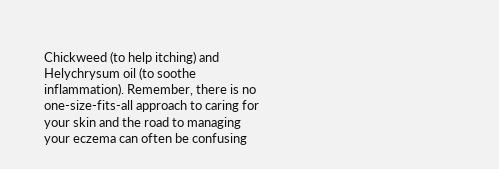Chickweed (to help itching) and Helychrysum oil (to soothe inflammation). Remember, there is no one-size-fits-all approach to caring for your skin and the road to managing your eczema can often be confusing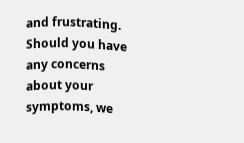and frustrating. Should you have any concerns about your symptoms, we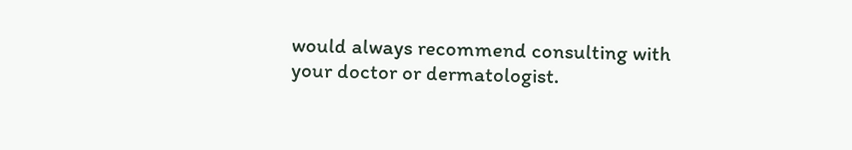would always recommend consulting with your doctor or dermatologist.